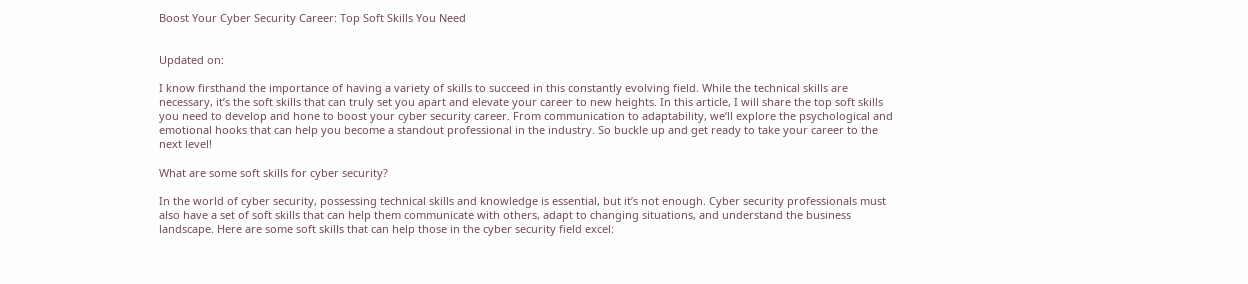Boost Your Cyber Security Career: Top Soft Skills You Need


Updated on:

I know firsthand the importance of having a variety of skills to succeed in this constantly evolving field. While the technical skills are necessary, it’s the soft skills that can truly set you apart and elevate your career to new heights. In this article, I will share the top soft skills you need to develop and hone to boost your cyber security career. From communication to adaptability, we’ll explore the psychological and emotional hooks that can help you become a standout professional in the industry. So buckle up and get ready to take your career to the next level!

What are some soft skills for cyber security?

In the world of cyber security, possessing technical skills and knowledge is essential, but it’s not enough. Cyber security professionals must also have a set of soft skills that can help them communicate with others, adapt to changing situations, and understand the business landscape. Here are some soft skills that can help those in the cyber security field excel: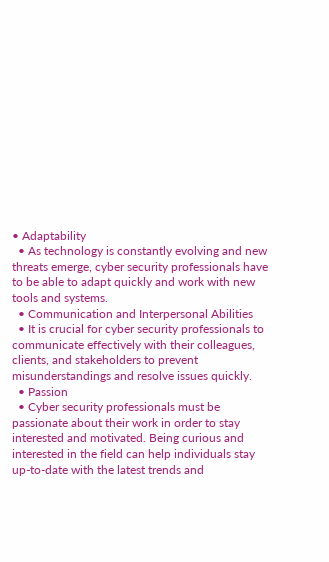• Adaptability
  • As technology is constantly evolving and new threats emerge, cyber security professionals have to be able to adapt quickly and work with new tools and systems.
  • Communication and Interpersonal Abilities
  • It is crucial for cyber security professionals to communicate effectively with their colleagues, clients, and stakeholders to prevent misunderstandings and resolve issues quickly.
  • Passion
  • Cyber security professionals must be passionate about their work in order to stay interested and motivated. Being curious and interested in the field can help individuals stay up-to-date with the latest trends and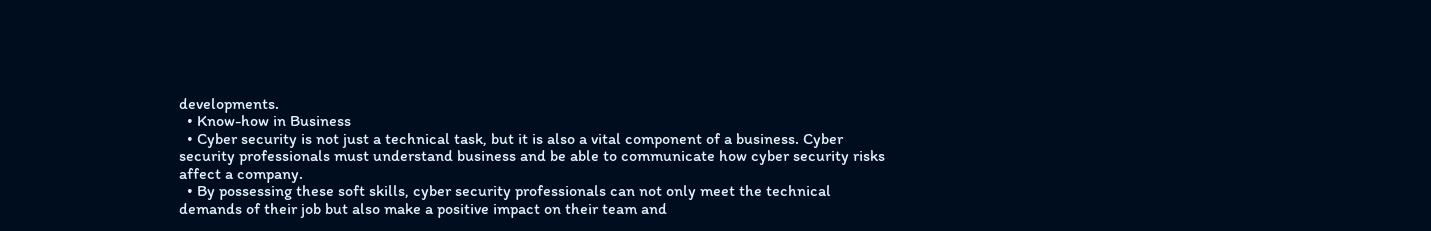developments.
  • Know-how in Business
  • Cyber security is not just a technical task, but it is also a vital component of a business. Cyber security professionals must understand business and be able to communicate how cyber security risks affect a company.
  • By possessing these soft skills, cyber security professionals can not only meet the technical demands of their job but also make a positive impact on their team and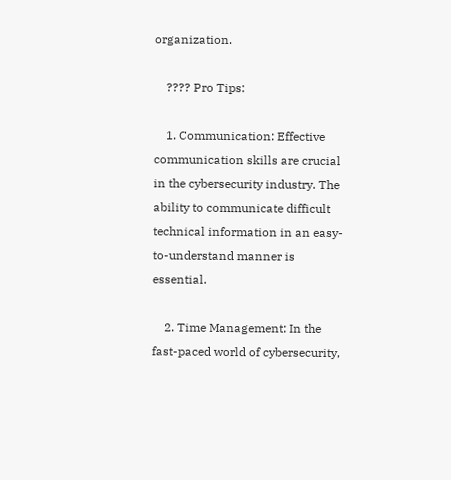organization.

    ???? Pro Tips:

    1. Communication: Effective communication skills are crucial in the cybersecurity industry. The ability to communicate difficult technical information in an easy-to-understand manner is essential.

    2. Time Management: In the fast-paced world of cybersecurity,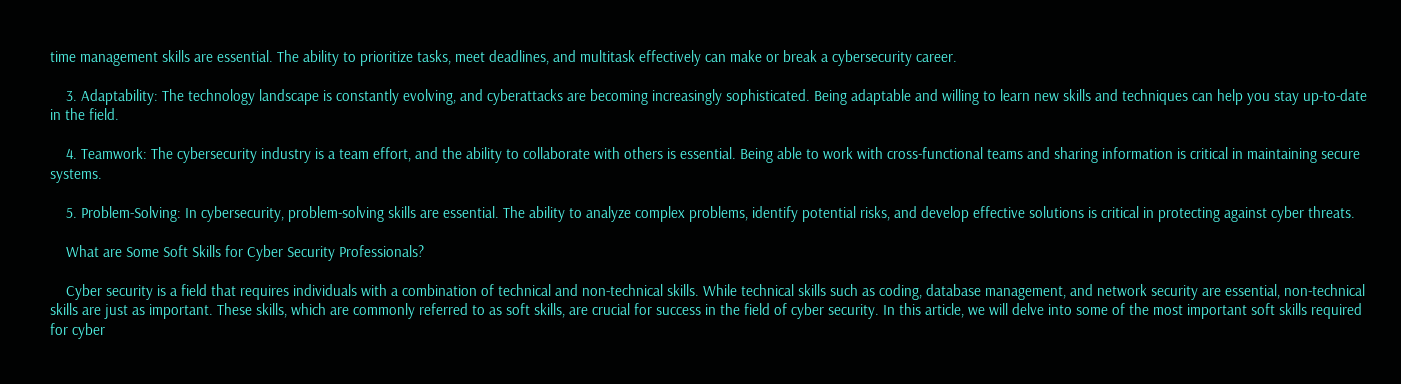time management skills are essential. The ability to prioritize tasks, meet deadlines, and multitask effectively can make or break a cybersecurity career.

    3. Adaptability: The technology landscape is constantly evolving, and cyberattacks are becoming increasingly sophisticated. Being adaptable and willing to learn new skills and techniques can help you stay up-to-date in the field.

    4. Teamwork: The cybersecurity industry is a team effort, and the ability to collaborate with others is essential. Being able to work with cross-functional teams and sharing information is critical in maintaining secure systems.

    5. Problem-Solving: In cybersecurity, problem-solving skills are essential. The ability to analyze complex problems, identify potential risks, and develop effective solutions is critical in protecting against cyber threats.

    What are Some Soft Skills for Cyber Security Professionals?

    Cyber security is a field that requires individuals with a combination of technical and non-technical skills. While technical skills such as coding, database management, and network security are essential, non-technical skills are just as important. These skills, which are commonly referred to as soft skills, are crucial for success in the field of cyber security. In this article, we will delve into some of the most important soft skills required for cyber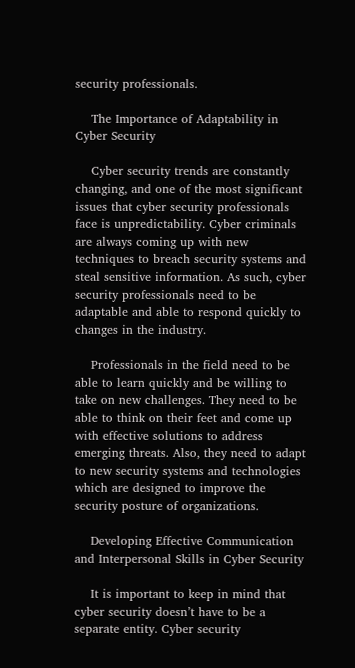security professionals.

    The Importance of Adaptability in Cyber Security

    Cyber security trends are constantly changing, and one of the most significant issues that cyber security professionals face is unpredictability. Cyber criminals are always coming up with new techniques to breach security systems and steal sensitive information. As such, cyber security professionals need to be adaptable and able to respond quickly to changes in the industry.

    Professionals in the field need to be able to learn quickly and be willing to take on new challenges. They need to be able to think on their feet and come up with effective solutions to address emerging threats. Also, they need to adapt to new security systems and technologies which are designed to improve the security posture of organizations.

    Developing Effective Communication and Interpersonal Skills in Cyber Security

    It is important to keep in mind that cyber security doesn’t have to be a separate entity. Cyber security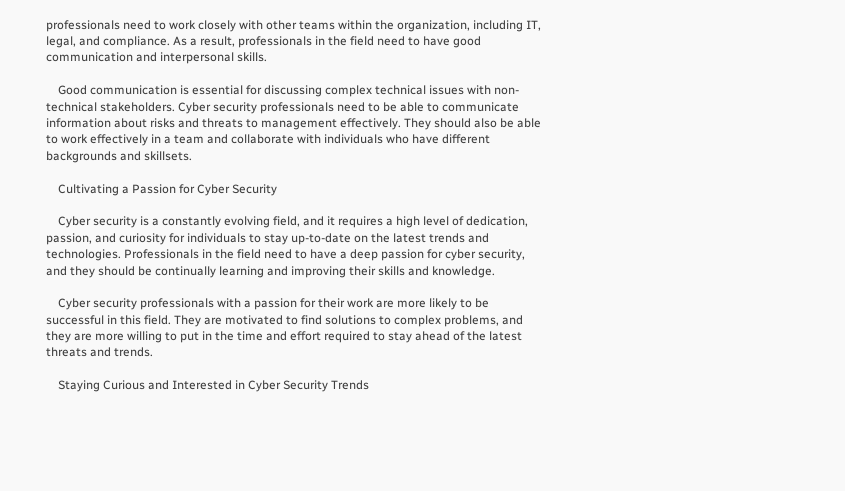professionals need to work closely with other teams within the organization, including IT, legal, and compliance. As a result, professionals in the field need to have good communication and interpersonal skills.

    Good communication is essential for discussing complex technical issues with non-technical stakeholders. Cyber security professionals need to be able to communicate information about risks and threats to management effectively. They should also be able to work effectively in a team and collaborate with individuals who have different backgrounds and skillsets.

    Cultivating a Passion for Cyber Security

    Cyber security is a constantly evolving field, and it requires a high level of dedication, passion, and curiosity for individuals to stay up-to-date on the latest trends and technologies. Professionals in the field need to have a deep passion for cyber security, and they should be continually learning and improving their skills and knowledge.

    Cyber security professionals with a passion for their work are more likely to be successful in this field. They are motivated to find solutions to complex problems, and they are more willing to put in the time and effort required to stay ahead of the latest threats and trends.

    Staying Curious and Interested in Cyber Security Trends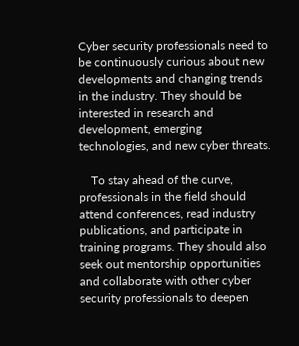Cyber security professionals need to be continuously curious about new developments and changing trends in the industry. They should be interested in research and development, emerging technologies, and new cyber threats.

    To stay ahead of the curve, professionals in the field should attend conferences, read industry publications, and participate in training programs. They should also seek out mentorship opportunities and collaborate with other cyber security professionals to deepen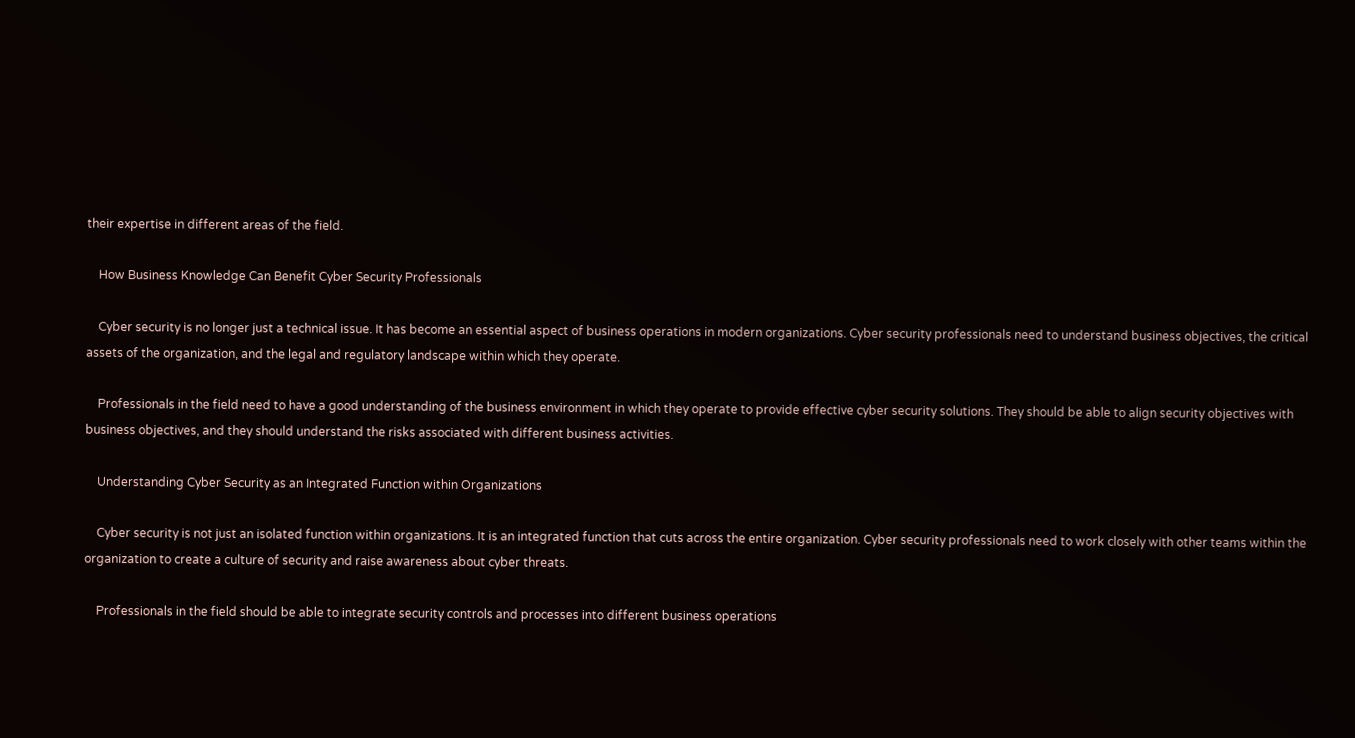their expertise in different areas of the field.

    How Business Knowledge Can Benefit Cyber Security Professionals

    Cyber security is no longer just a technical issue. It has become an essential aspect of business operations in modern organizations. Cyber security professionals need to understand business objectives, the critical assets of the organization, and the legal and regulatory landscape within which they operate.

    Professionals in the field need to have a good understanding of the business environment in which they operate to provide effective cyber security solutions. They should be able to align security objectives with business objectives, and they should understand the risks associated with different business activities.

    Understanding Cyber Security as an Integrated Function within Organizations

    Cyber security is not just an isolated function within organizations. It is an integrated function that cuts across the entire organization. Cyber security professionals need to work closely with other teams within the organization to create a culture of security and raise awareness about cyber threats.

    Professionals in the field should be able to integrate security controls and processes into different business operations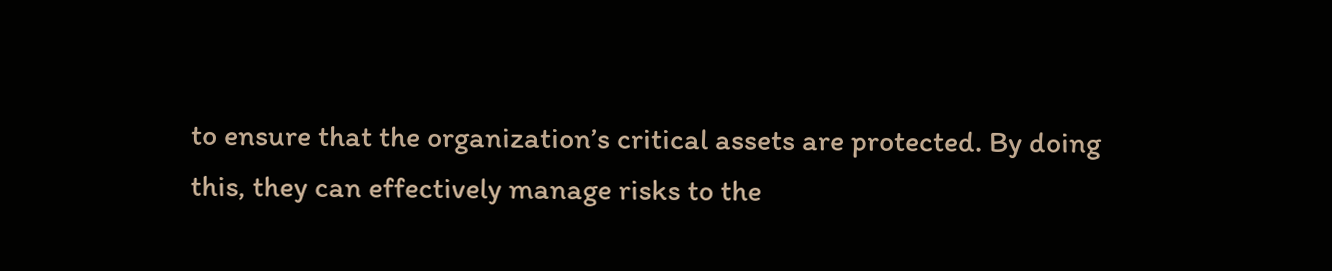to ensure that the organization’s critical assets are protected. By doing this, they can effectively manage risks to the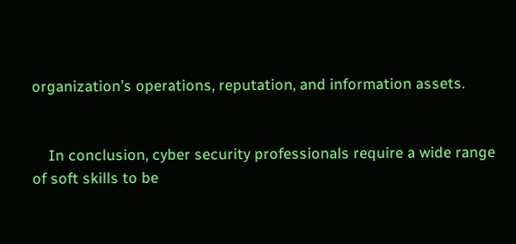organization’s operations, reputation, and information assets.


    In conclusion, cyber security professionals require a wide range of soft skills to be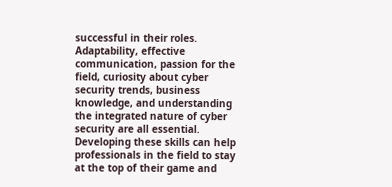successful in their roles. Adaptability, effective communication, passion for the field, curiosity about cyber security trends, business knowledge, and understanding the integrated nature of cyber security are all essential. Developing these skills can help professionals in the field to stay at the top of their game and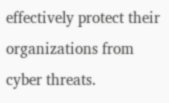effectively protect their organizations from cyber threats.